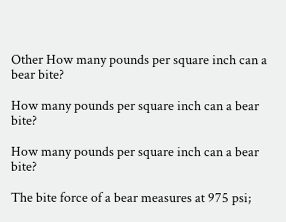Other How many pounds per square inch can a bear bite?

How many pounds per square inch can a bear bite?

How many pounds per square inch can a bear bite?

The bite force of a bear measures at 975 psi;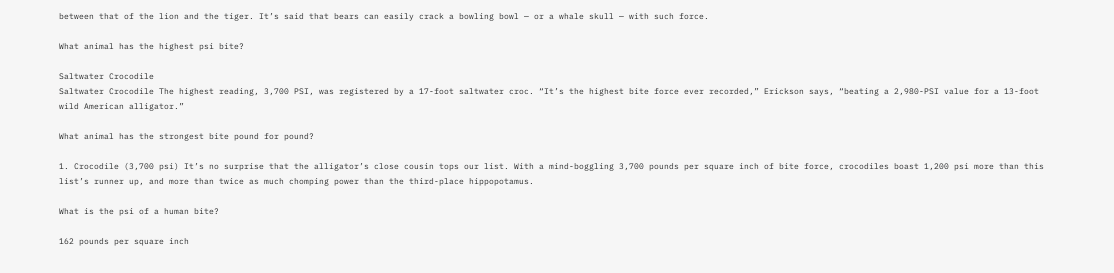between that of the lion and the tiger. It’s said that bears can easily crack a bowling bowl — or a whale skull — with such force.

What animal has the highest psi bite?

Saltwater Crocodile
Saltwater Crocodile The highest reading, 3,700 PSI, was registered by a 17-foot saltwater croc. “It’s the highest bite force ever recorded,” Erickson says, “beating a 2,980-PSI value for a 13-foot wild American alligator.”

What animal has the strongest bite pound for pound?

1. Crocodile (3,700 psi) It’s no surprise that the alligator’s close cousin tops our list. With a mind-boggling 3,700 pounds per square inch of bite force, crocodiles boast 1,200 psi more than this list’s runner up, and more than twice as much chomping power than the third-place hippopotamus.

What is the psi of a human bite?

162 pounds per square inch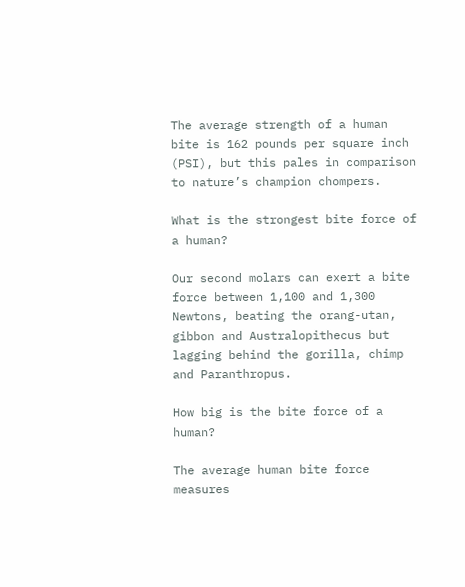The average strength of a human bite is 162 pounds per square inch (PSI), but this pales in comparison to nature’s champion chompers.

What is the strongest bite force of a human?

Our second molars can exert a bite force between 1,100 and 1,300 Newtons, beating the orang-utan, gibbon and Australopithecus but lagging behind the gorilla, chimp and Paranthropus.

How big is the bite force of a human?

The average human bite force measures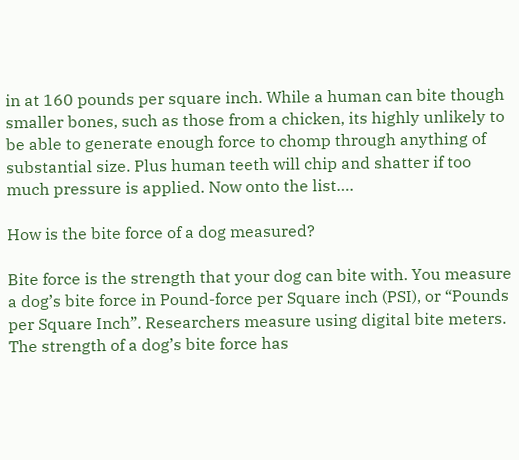in at 160 pounds per square inch. While a human can bite though smaller bones, such as those from a chicken, its highly unlikely to be able to generate enough force to chomp through anything of substantial size. Plus human teeth will chip and shatter if too much pressure is applied. Now onto the list….

How is the bite force of a dog measured?

Bite force is the strength that your dog can bite with. You measure a dog’s bite force in Pound-force per Square inch (PSI), or “Pounds per Square Inch”. Researchers measure using digital bite meters. The strength of a dog’s bite force has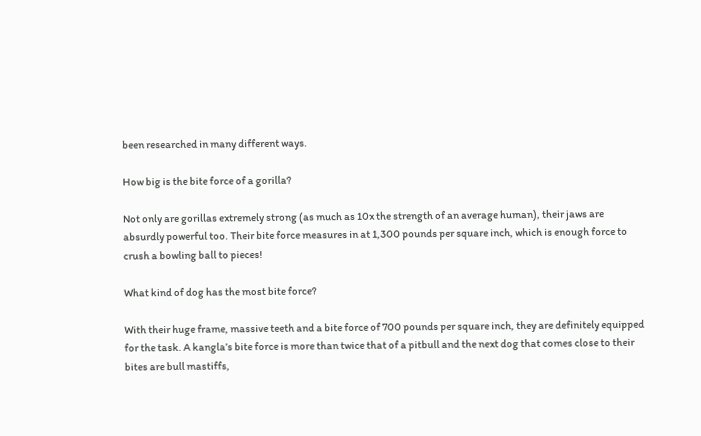been researched in many different ways.

How big is the bite force of a gorilla?

Not only are gorillas extremely strong (as much as 10x the strength of an average human), their jaws are absurdly powerful too. Their bite force measures in at 1,300 pounds per square inch, which is enough force to crush a bowling ball to pieces!

What kind of dog has the most bite force?

With their huge frame, massive teeth and a bite force of 700 pounds per square inch, they are definitely equipped for the task. A kangla’s bite force is more than twice that of a pitbull and the next dog that comes close to their bites are bull mastiffs,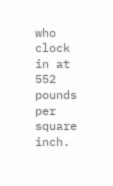who clock in at 552 pounds per square inch.